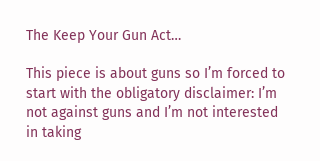The Keep Your Gun Act…

This piece is about guns so I’m forced to start with the obligatory disclaimer: I’m not against guns and I’m not interested in taking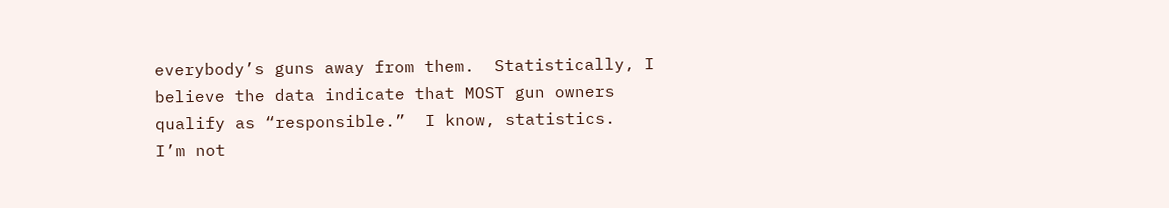everybody’s guns away from them.  Statistically, I believe the data indicate that MOST gun owners qualify as “responsible.”  I know, statistics.  I’m not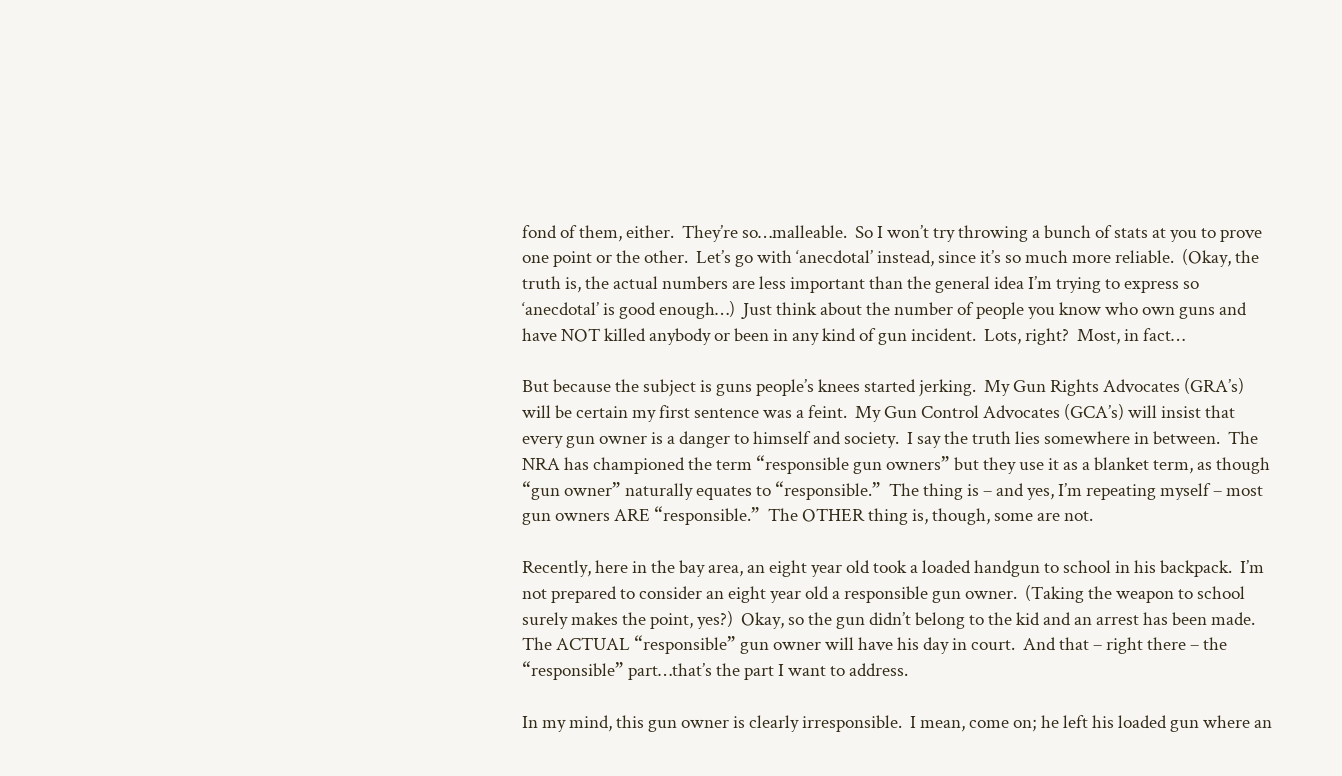fond of them, either.  They’re so…malleable.  So I won’t try throwing a bunch of stats at you to prove one point or the other.  Let’s go with ‘anecdotal’ instead, since it’s so much more reliable.  (Okay, the truth is, the actual numbers are less important than the general idea I’m trying to express so ‘anecdotal’ is good enough…)  Just think about the number of people you know who own guns and have NOT killed anybody or been in any kind of gun incident.  Lots, right?  Most, in fact…

But because the subject is guns people’s knees started jerking.  My Gun Rights Advocates (GRA’s) will be certain my first sentence was a feint.  My Gun Control Advocates (GCA’s) will insist that every gun owner is a danger to himself and society.  I say the truth lies somewhere in between.  The NRA has championed the term “responsible gun owners” but they use it as a blanket term, as though “gun owner” naturally equates to “responsible.”  The thing is – and yes, I’m repeating myself – most gun owners ARE “responsible.”  The OTHER thing is, though, some are not.

Recently, here in the bay area, an eight year old took a loaded handgun to school in his backpack.  I’m not prepared to consider an eight year old a responsible gun owner.  (Taking the weapon to school surely makes the point, yes?)  Okay, so the gun didn’t belong to the kid and an arrest has been made.  The ACTUAL “responsible” gun owner will have his day in court.  And that – right there – the “responsible” part…that’s the part I want to address.

In my mind, this gun owner is clearly irresponsible.  I mean, come on; he left his loaded gun where an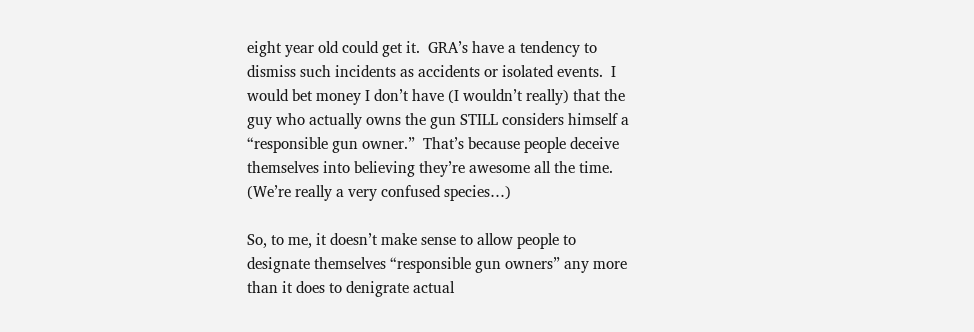eight year old could get it.  GRA’s have a tendency to dismiss such incidents as accidents or isolated events.  I would bet money I don’t have (I wouldn’t really) that the guy who actually owns the gun STILL considers himself a “responsible gun owner.”  That’s because people deceive themselves into believing they’re awesome all the time.  (We’re really a very confused species…)

So, to me, it doesn’t make sense to allow people to designate themselves “responsible gun owners” any more than it does to denigrate actual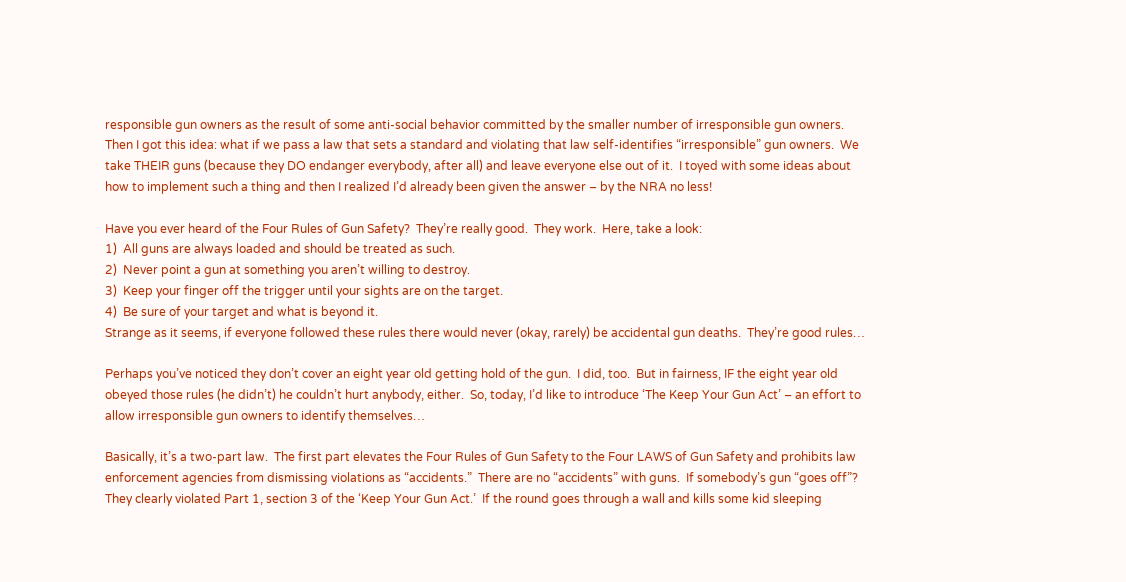responsible gun owners as the result of some anti-social behavior committed by the smaller number of irresponsible gun owners.  Then I got this idea: what if we pass a law that sets a standard and violating that law self-identifies “irresponsible” gun owners.  We take THEIR guns (because they DO endanger everybody, after all) and leave everyone else out of it.  I toyed with some ideas about how to implement such a thing and then I realized I’d already been given the answer – by the NRA no less!

Have you ever heard of the Four Rules of Gun Safety?  They’re really good.  They work.  Here, take a look:
1)  All guns are always loaded and should be treated as such.
2)  Never point a gun at something you aren’t willing to destroy.
3)  Keep your finger off the trigger until your sights are on the target.
4)  Be sure of your target and what is beyond it.
Strange as it seems, if everyone followed these rules there would never (okay, rarely) be accidental gun deaths.  They’re good rules…

Perhaps you’ve noticed they don’t cover an eight year old getting hold of the gun.  I did, too.  But in fairness, IF the eight year old obeyed those rules (he didn’t) he couldn’t hurt anybody, either.  So, today, I’d like to introduce ‘The Keep Your Gun Act’ – an effort to allow irresponsible gun owners to identify themselves…

Basically, it’s a two-part law.  The first part elevates the Four Rules of Gun Safety to the Four LAWS of Gun Safety and prohibits law enforcement agencies from dismissing violations as “accidents.”  There are no “accidents” with guns.  If somebody’s gun “goes off”?  They clearly violated Part 1, section 3 of the ‘Keep Your Gun Act.’  If the round goes through a wall and kills some kid sleeping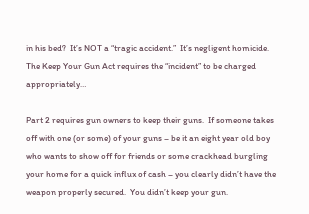in his bed?  It’s NOT a “tragic accident.”  It’s negligent homicide.  The Keep Your Gun Act requires the “incident” to be charged appropriately…

Part 2 requires gun owners to keep their guns.  If someone takes off with one (or some) of your guns – be it an eight year old boy who wants to show off for friends or some crackhead burgling your home for a quick influx of cash – you clearly didn’t have the weapon properly secured.  You didn’t keep your gun.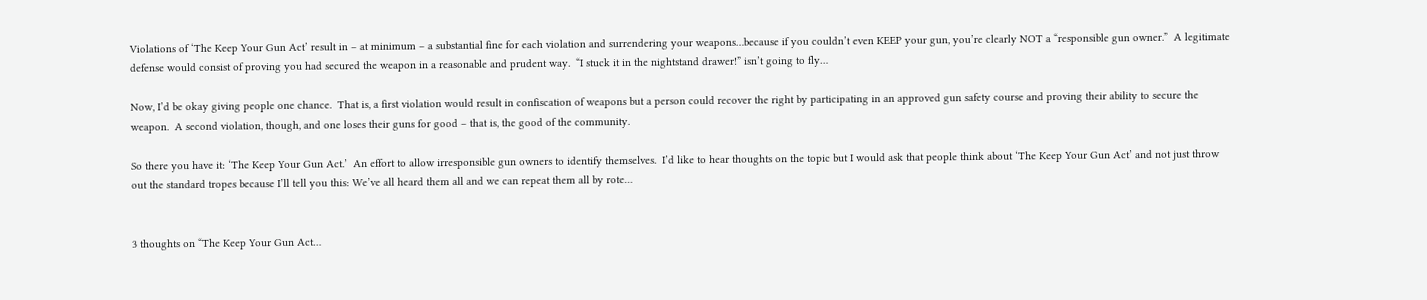Violations of ‘The Keep Your Gun Act’ result in – at minimum – a substantial fine for each violation and surrendering your weapons…because if you couldn’t even KEEP your gun, you’re clearly NOT a “responsible gun owner.”  A legitimate defense would consist of proving you had secured the weapon in a reasonable and prudent way.  “I stuck it in the nightstand drawer!” isn’t going to fly…

Now, I’d be okay giving people one chance.  That is, a first violation would result in confiscation of weapons but a person could recover the right by participating in an approved gun safety course and proving their ability to secure the weapon.  A second violation, though, and one loses their guns for good – that is, the good of the community.

So there you have it: ‘The Keep Your Gun Act.’  An effort to allow irresponsible gun owners to identify themselves.  I’d like to hear thoughts on the topic but I would ask that people think about ‘The Keep Your Gun Act’ and not just throw out the standard tropes because I’ll tell you this: We’ve all heard them all and we can repeat them all by rote…


3 thoughts on “The Keep Your Gun Act…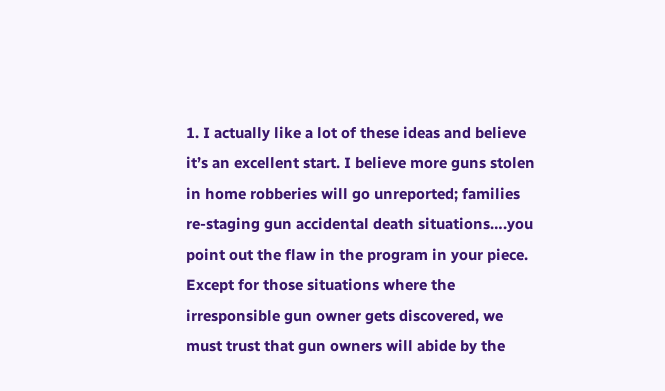1. I actually like a lot of these ideas and believe it’s an excellent start. I believe more guns stolen in home robberies will go unreported; families re-staging gun accidental death situations….you point out the flaw in the program in your piece. Except for those situations where the irresponsible gun owner gets discovered, we must trust that gun owners will abide by the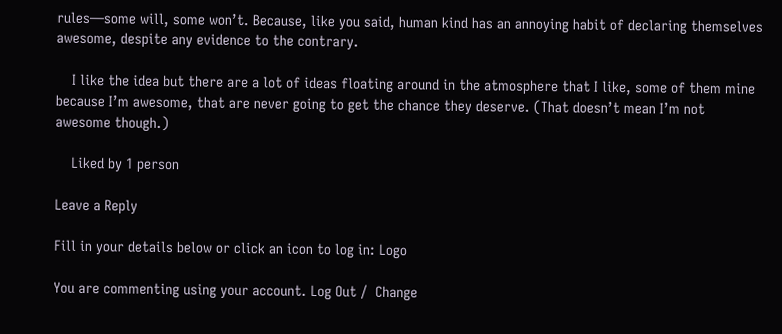rules—some will, some won’t. Because, like you said, human kind has an annoying habit of declaring themselves awesome, despite any evidence to the contrary.

    I like the idea but there are a lot of ideas floating around in the atmosphere that I like, some of them mine because I’m awesome, that are never going to get the chance they deserve. (That doesn’t mean I’m not awesome though.)

    Liked by 1 person

Leave a Reply

Fill in your details below or click an icon to log in: Logo

You are commenting using your account. Log Out /  Change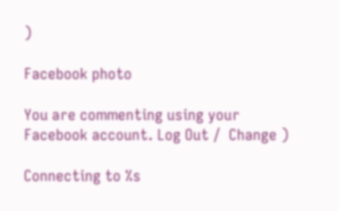)

Facebook photo

You are commenting using your Facebook account. Log Out /  Change )

Connecting to %s